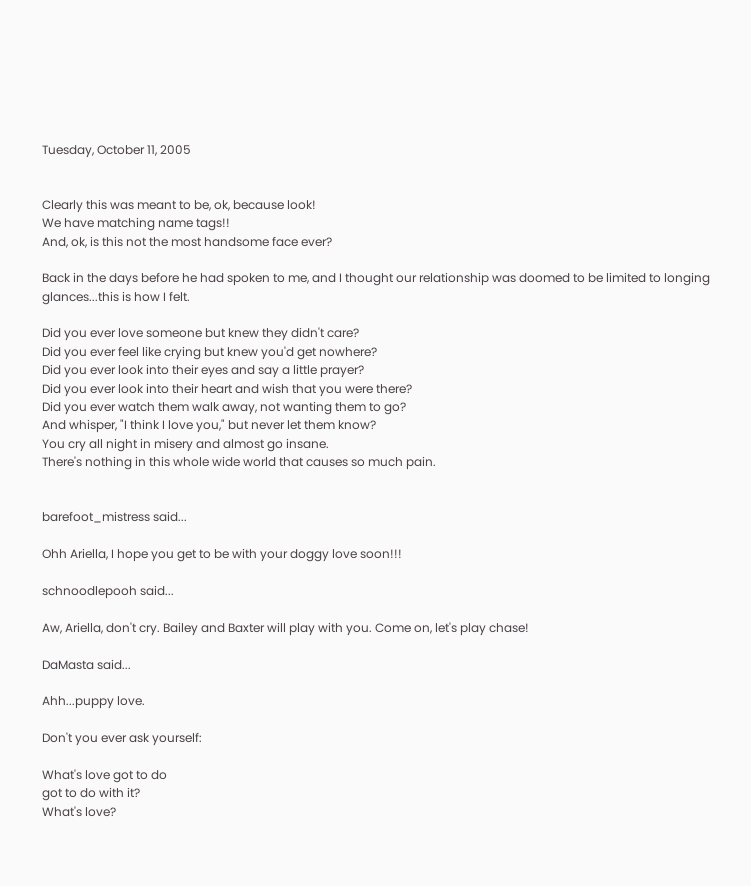Tuesday, October 11, 2005


Clearly this was meant to be, ok, because look!
We have matching name tags!!
And, ok, is this not the most handsome face ever?

Back in the days before he had spoken to me, and I thought our relationship was doomed to be limited to longing glances...this is how I felt.

Did you ever love someone but knew they didn't care?
Did you ever feel like crying but knew you'd get nowhere?
Did you ever look into their eyes and say a little prayer?
Did you ever look into their heart and wish that you were there?
Did you ever watch them walk away, not wanting them to go?
And whisper, "I think I love you," but never let them know?
You cry all night in misery and almost go insane.
There's nothing in this whole wide world that causes so much pain.


barefoot_mistress said...

Ohh Ariella, I hope you get to be with your doggy love soon!!!

schnoodlepooh said...

Aw, Ariella, don't cry. Bailey and Baxter will play with you. Come on, let's play chase!

DaMasta said...

Ahh...puppy love.

Don't you ever ask yourself:

What's love got to do
got to do with it?
What's love?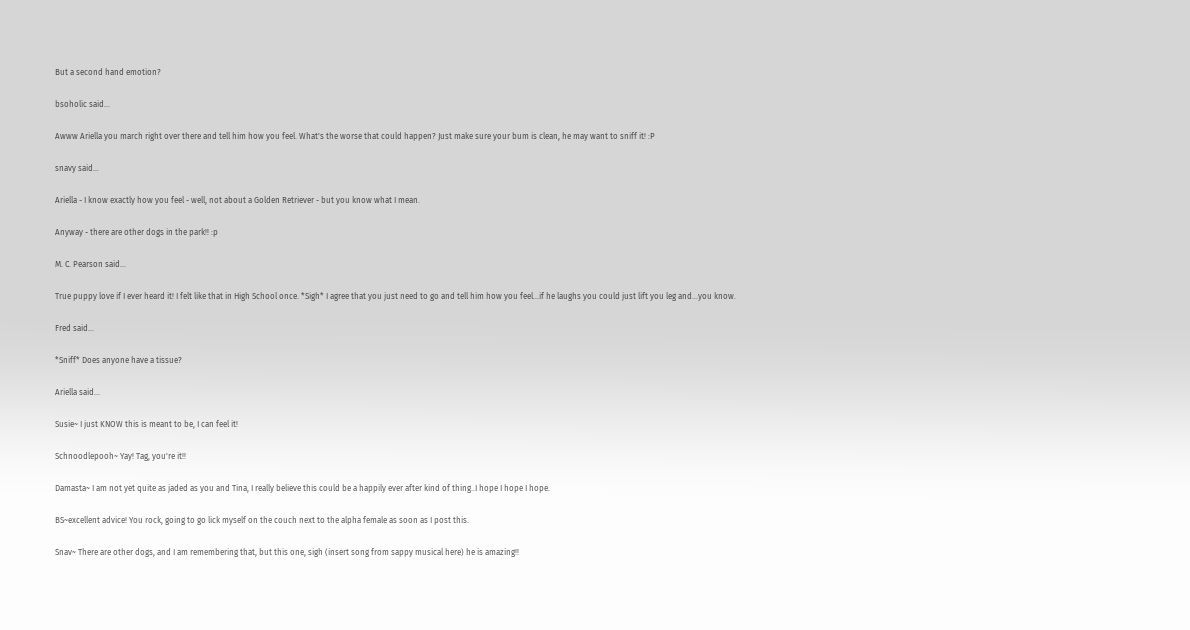But a second hand emotion?

bsoholic said...

Awww Ariella you march right over there and tell him how you feel. What's the worse that could happen? Just make sure your bum is clean, he may want to sniff it! :P

snavy said...

Ariella - I know exactly how you feel - well, not about a Golden Retriever - but you know what I mean.

Anyway - there are other dogs in the park!! :p

M. C. Pearson said...

True puppy love if I ever heard it! I felt like that in High School once. *Sigh* I agree that you just need to go and tell him how you feel...if he laughs you could just lift you leg and...you know.

Fred said...

*Sniff* Does anyone have a tissue?

Ariella said...

Susie~ I just KNOW this is meant to be, I can feel it!

Schnoodlepooh~ Yay! Tag, you're it!!

Damasta~ I am not yet quite as jaded as you and Tina, I really believe this could be a happily ever after kind of thing..I hope I hope I hope.

BS~excellent advice! You rock, going to go lick myself on the couch next to the alpha female as soon as I post this.

Snav~ There are other dogs, and I am remembering that, but this one, sigh (insert song from sappy musical here) he is amazing!!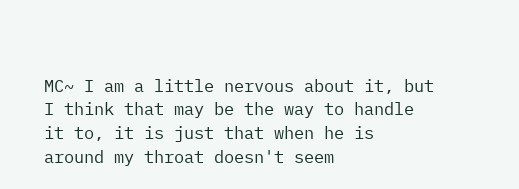MC~ I am a little nervous about it, but I think that may be the way to handle it to, it is just that when he is around my throat doesn't seem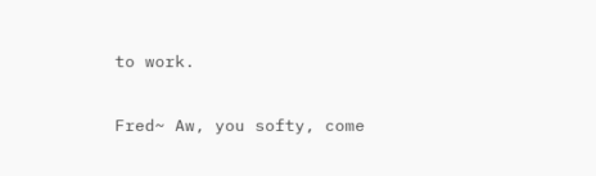to work.

Fred~ Aw, you softy, come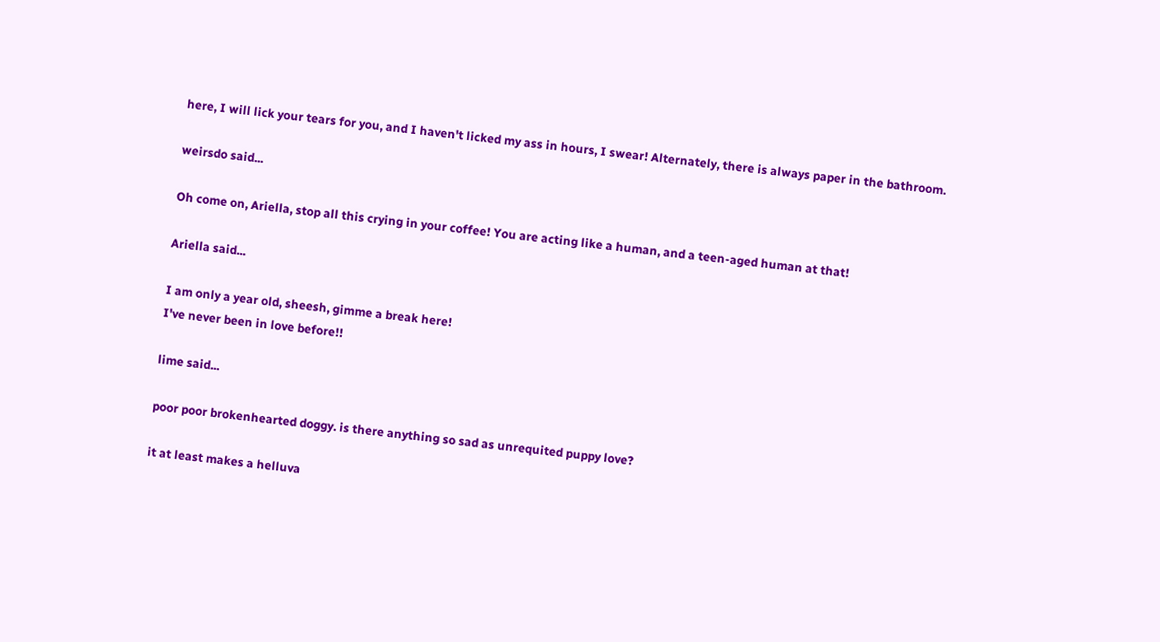here, I will lick your tears for you, and I haven't licked my ass in hours, I swear! Alternately, there is always paper in the bathroom.

weirsdo said...

Oh come on, Ariella, stop all this crying in your coffee! You are acting like a human, and a teen-aged human at that!

Ariella said...

I am only a year old, sheesh, gimme a break here!
I've never been in love before!!

lime said...

poor poor brokenhearted doggy. is there anything so sad as unrequited puppy love?

it at least makes a helluva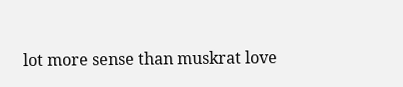lot more sense than muskrat love